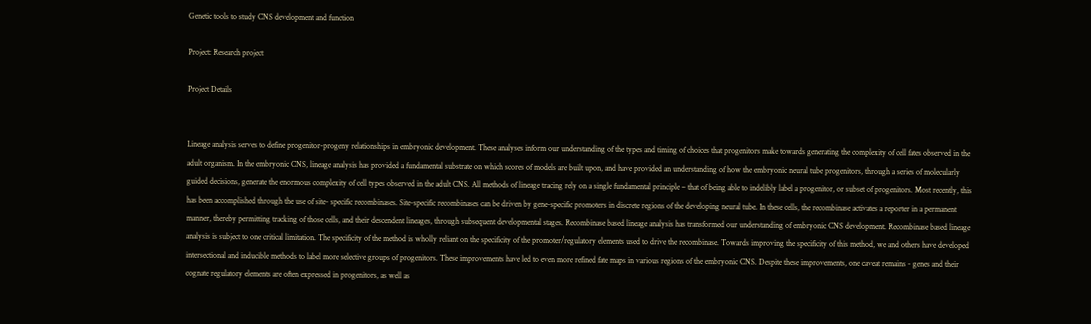Genetic tools to study CNS development and function

Project: Research project

Project Details


Lineage analysis serves to define progenitor-progeny relationships in embryonic development. These analyses inform our understanding of the types and timing of choices that progenitors make towards generating the complexity of cell fates observed in the adult organism. In the embryonic CNS, lineage analysis has provided a fundamental substrate on which scores of models are built upon, and have provided an understanding of how the embryonic neural tube progenitors, through a series of molecularly guided decisions, generate the enormous complexity of cell types observed in the adult CNS. All methods of lineage tracing rely on a single fundamental principle – that of being able to indelibly label a progenitor, or subset of progenitors. Most recently, this has been accomplished through the use of site- specific recombinases. Site-specific recombinases can be driven by gene-specific promoters in discrete regions of the developing neural tube. In these cells, the recombinase activates a reporter in a permanent manner, thereby permitting tracking of those cells, and their descendent lineages, through subsequent developmental stages. Recombinase based lineage analysis has transformed our understanding of embryonic CNS development. Recombinase based lineage analysis is subject to one critical limitation. The specificity of the method is wholly reliant on the specificity of the promoter/regulatory elements used to drive the recombinase. Towards improving the specificity of this method, we and others have developed intersectional and inducible methods to label more selective groups of progenitors. These improvements have led to even more refined fate maps in various regions of the embryonic CNS. Despite these improvements, one caveat remains - genes and their cognate regulatory elements are often expressed in progenitors, as well as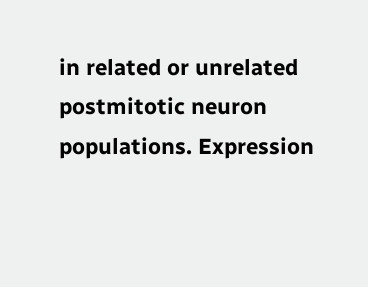in related or unrelated postmitotic neuron populations. Expression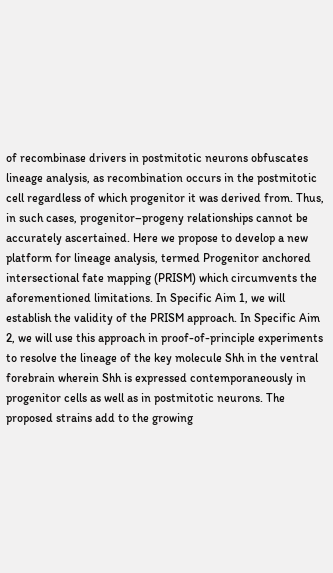of recombinase drivers in postmitotic neurons obfuscates lineage analysis, as recombination occurs in the postmitotic cell regardless of which progenitor it was derived from. Thus, in such cases, progenitor–progeny relationships cannot be accurately ascertained. Here we propose to develop a new platform for lineage analysis, termed Progenitor anchored intersectional fate mapping (PRISM) which circumvents the aforementioned limitations. In Specific Aim 1, we will establish the validity of the PRISM approach. In Specific Aim 2, we will use this approach in proof-of-principle experiments to resolve the lineage of the key molecule Shh in the ventral forebrain wherein Shh is expressed contemporaneously in progenitor cells as well as in postmitotic neurons. The proposed strains add to the growing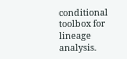conditional toolbox for lineage analysis.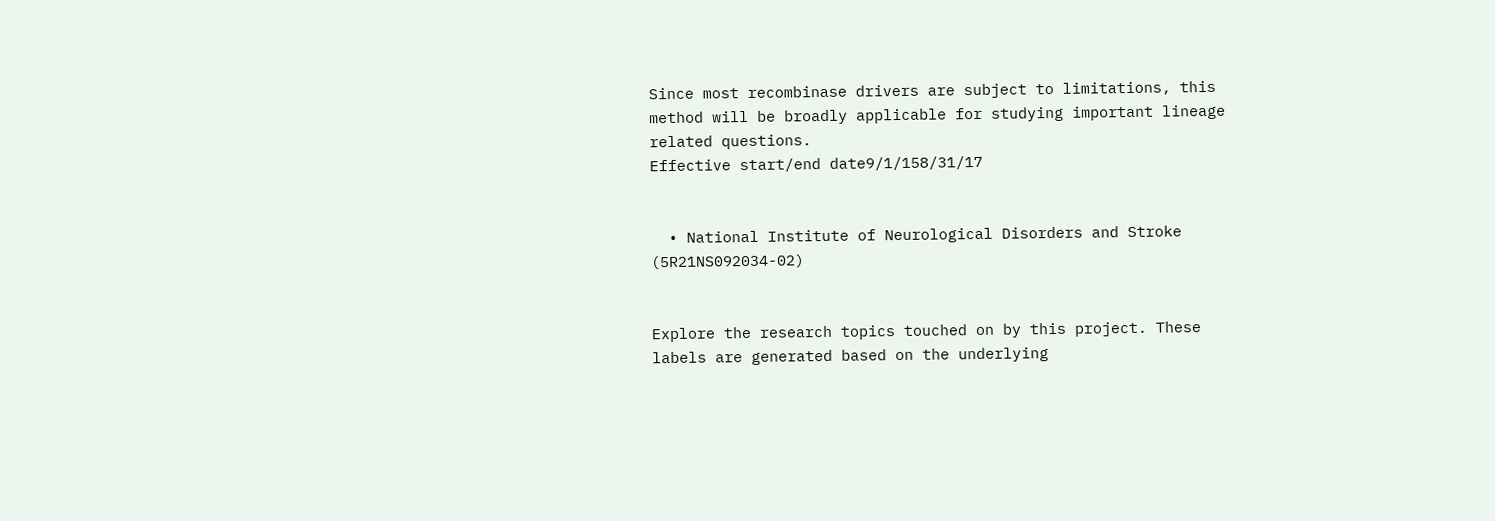Since most recombinase drivers are subject to limitations, this method will be broadly applicable for studying important lineage related questions.
Effective start/end date9/1/158/31/17


  • National Institute of Neurological Disorders and Stroke (5R21NS092034-02)


Explore the research topics touched on by this project. These labels are generated based on the underlying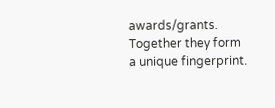awards/grants. Together they form a unique fingerprint.